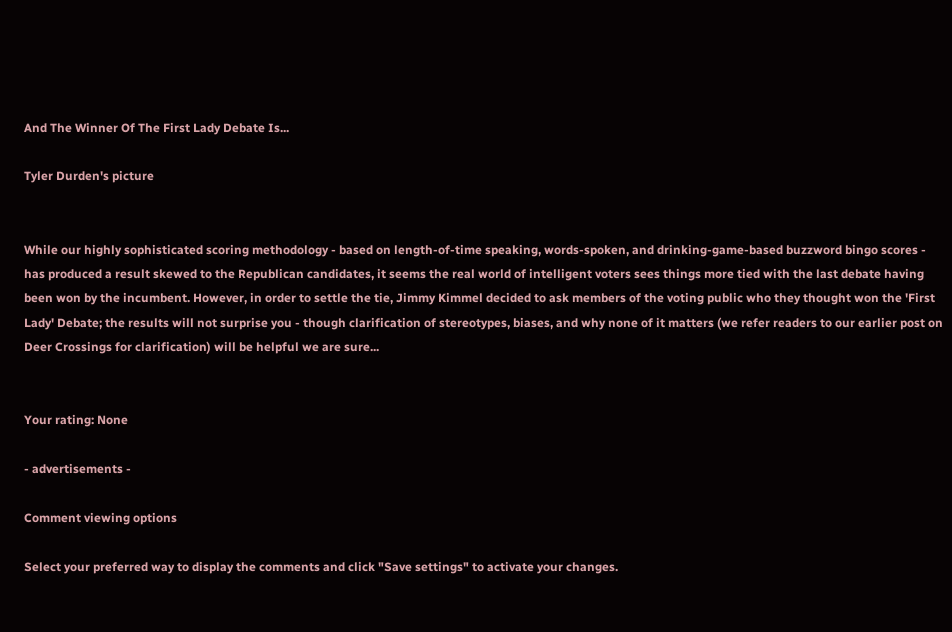And The Winner Of The First Lady Debate Is...

Tyler Durden's picture


While our highly sophisticated scoring methodology - based on length-of-time speaking, words-spoken, and drinking-game-based buzzword bingo scores - has produced a result skewed to the Republican candidates, it seems the real world of intelligent voters sees things more tied with the last debate having been won by the incumbent. However, in order to settle the tie, Jimmy Kimmel decided to ask members of the voting public who they thought won the 'First Lady' Debate; the results will not surprise you - though clarification of stereotypes, biases, and why none of it matters (we refer readers to our earlier post on Deer Crossings for clarification) will be helpful we are sure...


Your rating: None

- advertisements -

Comment viewing options

Select your preferred way to display the comments and click "Save settings" to activate your changes.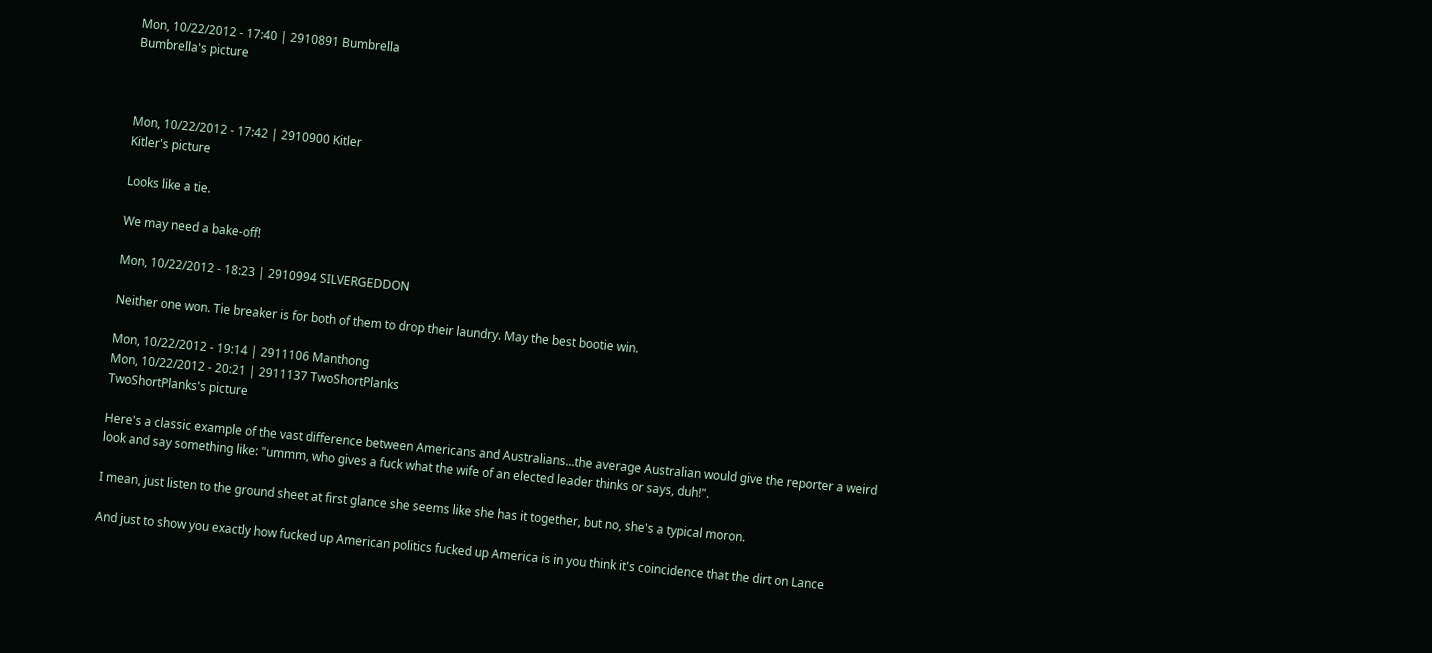Mon, 10/22/2012 - 17:40 | 2910891 Bumbrella
Bumbrella's picture



Mon, 10/22/2012 - 17:42 | 2910900 Kitler
Kitler's picture

Looks like a tie.

We may need a bake-off!

Mon, 10/22/2012 - 18:23 | 2910994 SILVERGEDDON

Neither one won. Tie breaker is for both of them to drop their laundry. May the best bootie win.

Mon, 10/22/2012 - 19:14 | 2911106 Manthong
Mon, 10/22/2012 - 20:21 | 2911137 TwoShortPlanks
TwoShortPlanks's picture

Here's a classic example of the vast difference between Americans and Australians...the average Australian would give the reporter a weird look and say something like: "ummm, who gives a fuck what the wife of an elected leader thinks or says, duh!".

I mean, just listen to the ground sheet at first glance she seems like she has it together, but no, she's a typical moron.

And just to show you exactly how fucked up American politics fucked up America is in you think it's coincidence that the dirt on Lance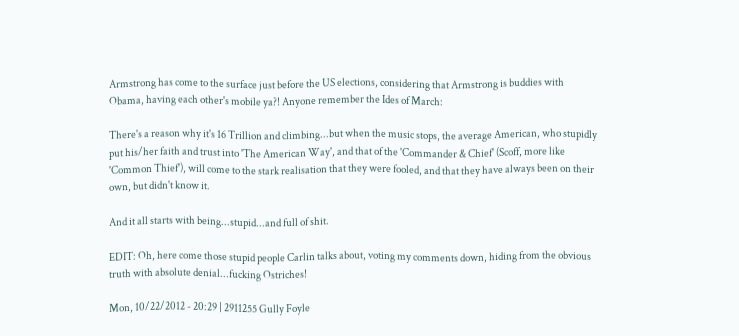Armstrong has come to the surface just before the US elections, considering that Armstrong is buddies with Obama, having each other's mobile ya?! Anyone remember the Ides of March:

There's a reason why it's 16 Trillion and climbing...but when the music stops, the average American, who stupidly put his/her faith and trust into 'The American Way', and that of the 'Commander & Chief' (Scoff, more like 'Common Thief'), will come to the stark realisation that they were fooled, and that they have always been on their own, but didn't know it.

And it all starts with being...stupid...and full of shit.

EDIT: Oh, here come those stupid people Carlin talks about, voting my comments down, hiding from the obvious truth with absolute denial...fucking Ostriches!

Mon, 10/22/2012 - 20:29 | 2911255 Gully Foyle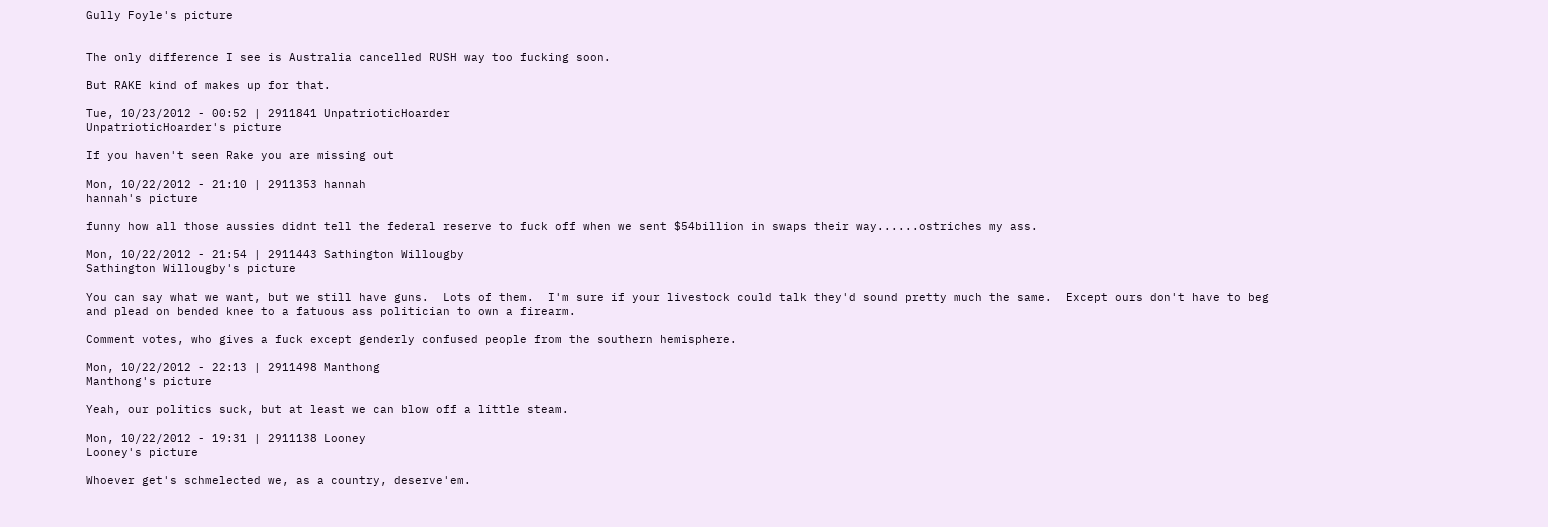Gully Foyle's picture


The only difference I see is Australia cancelled RUSH way too fucking soon.

But RAKE kind of makes up for that.

Tue, 10/23/2012 - 00:52 | 2911841 UnpatrioticHoarder
UnpatrioticHoarder's picture

If you haven't seen Rake you are missing out

Mon, 10/22/2012 - 21:10 | 2911353 hannah
hannah's picture

funny how all those aussies didnt tell the federal reserve to fuck off when we sent $54billion in swaps their way......ostriches my ass.

Mon, 10/22/2012 - 21:54 | 2911443 Sathington Willougby
Sathington Willougby's picture

You can say what we want, but we still have guns.  Lots of them.  I'm sure if your livestock could talk they'd sound pretty much the same.  Except ours don't have to beg and plead on bended knee to a fatuous ass politician to own a firearm.

Comment votes, who gives a fuck except genderly confused people from the southern hemisphere.

Mon, 10/22/2012 - 22:13 | 2911498 Manthong
Manthong's picture

Yeah, our politics suck, but at least we can blow off a little steam.

Mon, 10/22/2012 - 19:31 | 2911138 Looney
Looney's picture

Whoever get's schmelected we, as a country, deserve'em.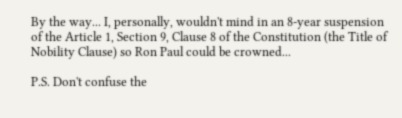By the way... I, personally, wouldn't mind in an 8-year suspension of the Article 1, Section 9, Clause 8 of the Constitution (the Title of Nobility Clause) so Ron Paul could be crowned...

P.S. Don't confuse the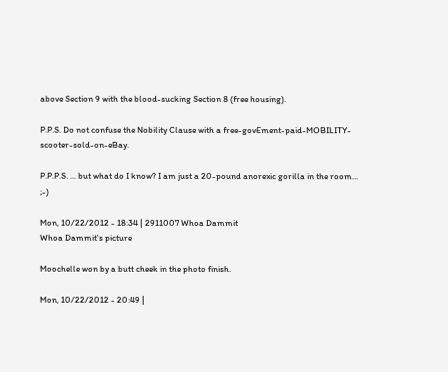above Section 9 with the blood-sucking Section 8 (free housing).

P.P.S. Do not confuse the Nobility Clause with a free-govEment-paid-MOBILITY-scooter-sold-on-eBay.

P.P.P.S. ... but what do I know? I am just a 20-pound anorexic gorilla in the room... ;-)

Mon, 10/22/2012 - 18:34 | 2911007 Whoa Dammit
Whoa Dammit's picture

Moochelle won by a butt cheek in the photo finish.

Mon, 10/22/2012 - 20:49 |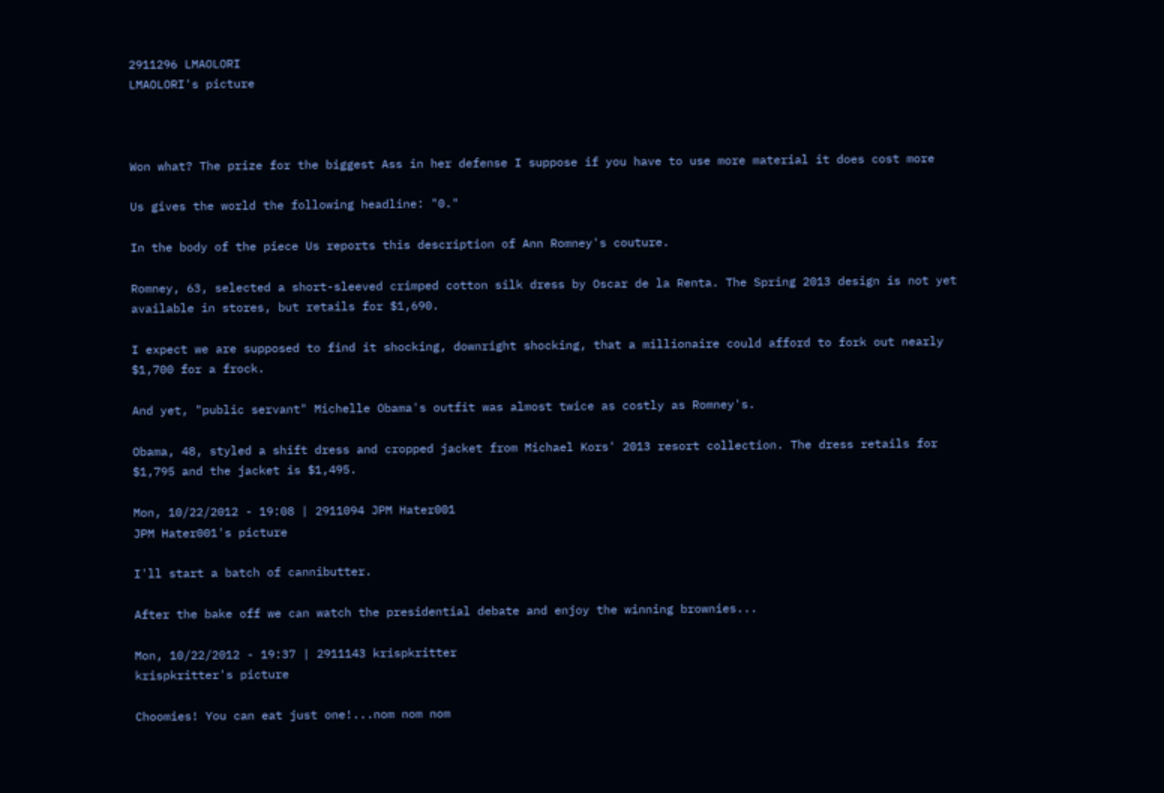2911296 LMAOLORI
LMAOLORI's picture



Won what? The prize for the biggest Ass in her defense I suppose if you have to use more material it does cost more

Us gives the world the following headline: "0."

In the body of the piece Us reports this description of Ann Romney's couture.

Romney, 63, selected a short-sleeved crimped cotton silk dress by Oscar de la Renta. The Spring 2013 design is not yet available in stores, but retails for $1,690.

I expect we are supposed to find it shocking, downright shocking, that a millionaire could afford to fork out nearly $1,700 for a frock.

And yet, "public servant" Michelle Obama's outfit was almost twice as costly as Romney's.

Obama, 48, styled a shift dress and cropped jacket from Michael Kors' 2013 resort collection. The dress retails for $1,795 and the jacket is $1,495.

Mon, 10/22/2012 - 19:08 | 2911094 JPM Hater001
JPM Hater001's picture

I'll start a batch of cannibutter.

After the bake off we can watch the presidential debate and enjoy the winning brownies...

Mon, 10/22/2012 - 19:37 | 2911143 krispkritter
krispkritter's picture

Choomies! You can eat just one!...nom nom nom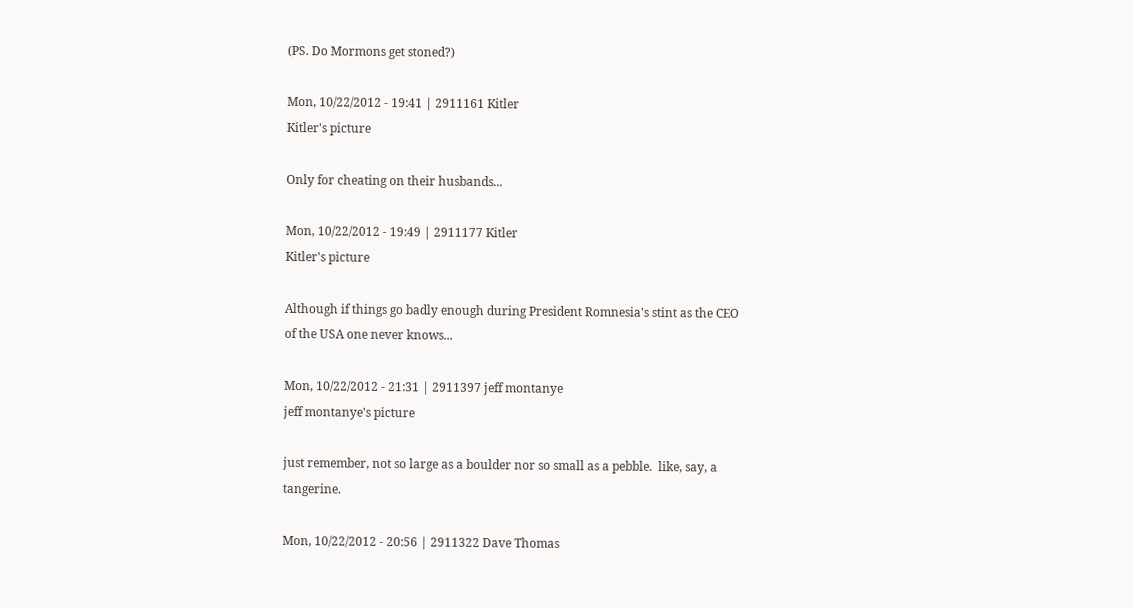(PS. Do Mormons get stoned?)

Mon, 10/22/2012 - 19:41 | 2911161 Kitler
Kitler's picture

Only for cheating on their husbands...

Mon, 10/22/2012 - 19:49 | 2911177 Kitler
Kitler's picture

Although if things go badly enough during President Romnesia's stint as the CEO of the USA one never knows...

Mon, 10/22/2012 - 21:31 | 2911397 jeff montanye
jeff montanye's picture

just remember, not so large as a boulder nor so small as a pebble.  like, say, a tangerine.

Mon, 10/22/2012 - 20:56 | 2911322 Dave Thomas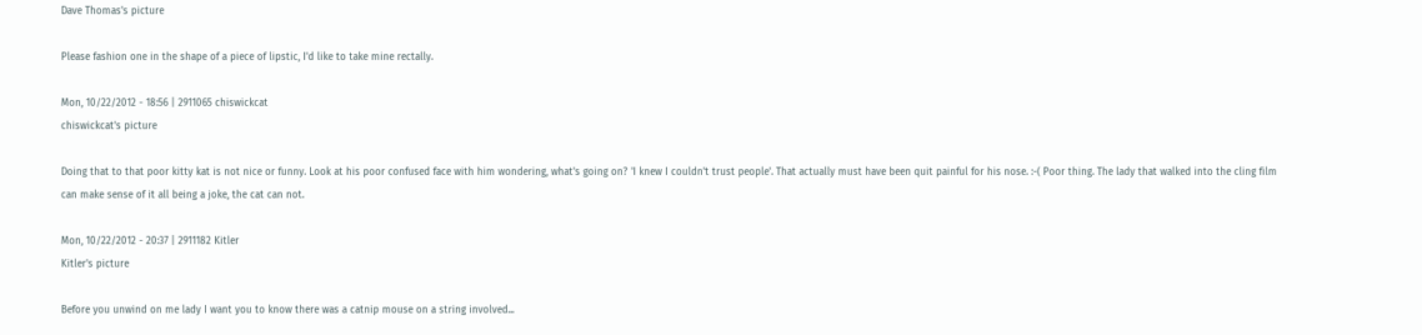Dave Thomas's picture

Please fashion one in the shape of a piece of lipstic, I'd like to take mine rectally.

Mon, 10/22/2012 - 18:56 | 2911065 chiswickcat
chiswickcat's picture

Doing that to that poor kitty kat is not nice or funny. Look at his poor confused face with him wondering, what's going on? 'I knew I couldn't trust people'. That actually must have been quit painful for his nose. :-( Poor thing. The lady that walked into the cling film can make sense of it all being a joke, the cat can not.

Mon, 10/22/2012 - 20:37 | 2911182 Kitler
Kitler's picture

Before you unwind on me lady I want you to know there was a catnip mouse on a string involved...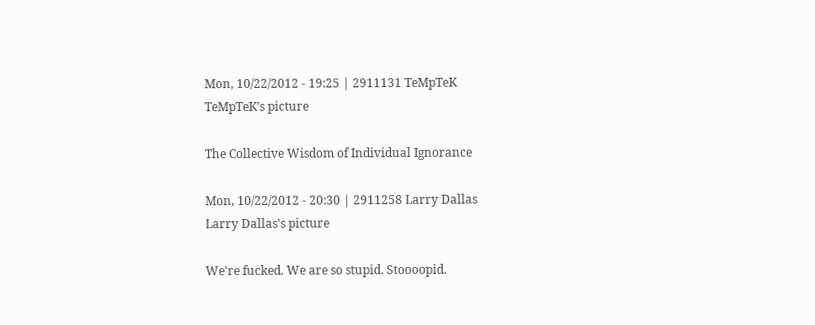Mon, 10/22/2012 - 19:25 | 2911131 TeMpTeK
TeMpTeK's picture

The Collective Wisdom of Individual Ignorance

Mon, 10/22/2012 - 20:30 | 2911258 Larry Dallas
Larry Dallas's picture

We're fucked. We are so stupid. Stoooopid.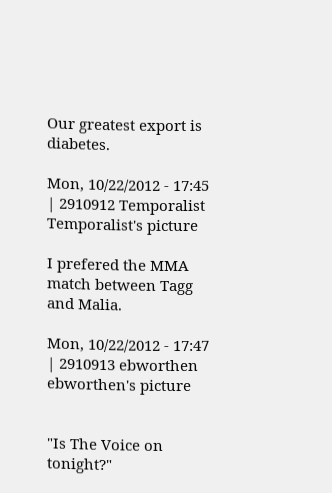Our greatest export is diabetes.

Mon, 10/22/2012 - 17:45 | 2910912 Temporalist
Temporalist's picture

I prefered the MMA match between Tagg and Malia.

Mon, 10/22/2012 - 17:47 | 2910913 ebworthen
ebworthen's picture


"Is The Voice on tonight?"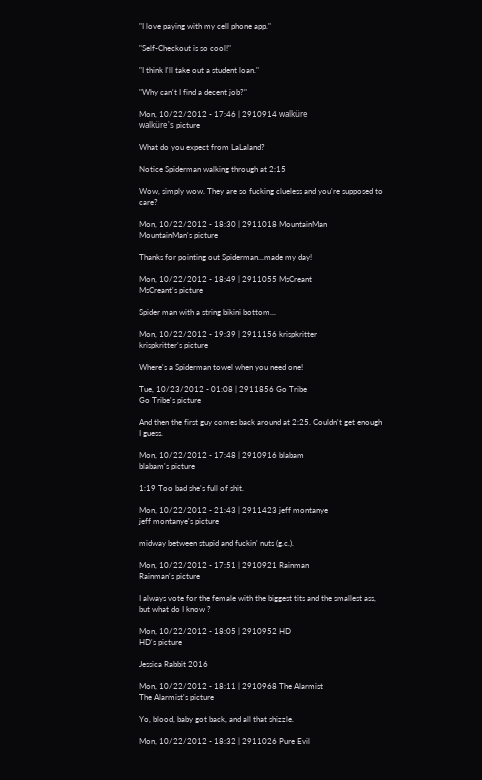"I love paying with my cell phone app."

"Self-Checkout is so cool!"

"I think I'll take out a student loan."

"Why can't I find a decent job?"

Mon, 10/22/2012 - 17:46 | 2910914 walküre
walküre's picture

What do you expect from LaLaland?

Notice Spiderman walking through at 2:15

Wow, simply wow. They are so fucking clueless and you're supposed to care?

Mon, 10/22/2012 - 18:30 | 2911018 MountainMan
MountainMan's picture

Thanks for pointing out Spiderman...made my day!

Mon, 10/22/2012 - 18:49 | 2911055 MsCreant
MsCreant's picture

Spider man with a string bikini bottom...

Mon, 10/22/2012 - 19:39 | 2911156 krispkritter
krispkritter's picture

Where's a Spiderman towel when you need one!

Tue, 10/23/2012 - 01:08 | 2911856 Go Tribe
Go Tribe's picture

And then the first guy comes back around at 2:25. Couldn't get enough I guess.

Mon, 10/22/2012 - 17:48 | 2910916 blabam
blabam's picture

1:19 Too bad she's full of shit.

Mon, 10/22/2012 - 21:43 | 2911423 jeff montanye
jeff montanye's picture

midway between stupid and fuckin' nuts (g.c.).

Mon, 10/22/2012 - 17:51 | 2910921 Rainman
Rainman's picture

I always vote for the female with the biggest tits and the smallest ass, but what do I know ?

Mon, 10/22/2012 - 18:05 | 2910952 HD
HD's picture

Jessica Rabbit 2016

Mon, 10/22/2012 - 18:11 | 2910968 The Alarmist
The Alarmist's picture

Yo, blood, baby got back, and all that shizzle.

Mon, 10/22/2012 - 18:32 | 2911026 Pure Evil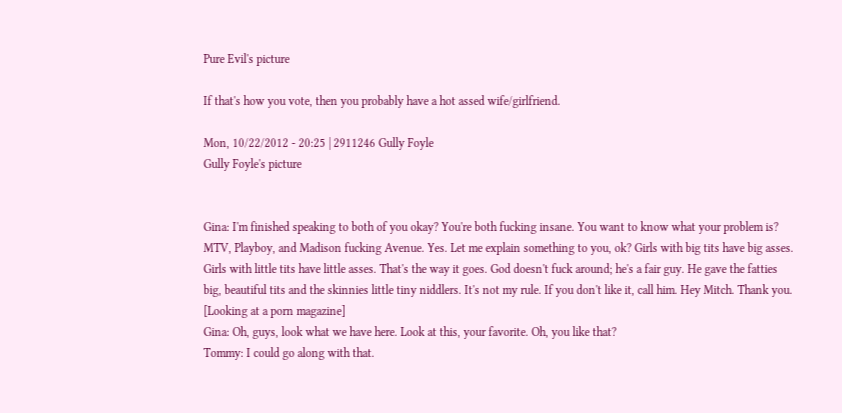Pure Evil's picture

If that's how you vote, then you probably have a hot assed wife/girlfriend.

Mon, 10/22/2012 - 20:25 | 2911246 Gully Foyle
Gully Foyle's picture


Gina: I'm finished speaking to both of you okay? You're both fucking insane. You want to know what your problem is? MTV, Playboy, and Madison fucking Avenue. Yes. Let me explain something to you, ok? Girls with big tits have big asses. Girls with little tits have little asses. That's the way it goes. God doesn't fuck around; he's a fair guy. He gave the fatties big, beautiful tits and the skinnies little tiny niddlers. It's not my rule. If you don't like it, call him. Hey Mitch. Thank you.
[Looking at a porn magazine]
Gina: Oh, guys, look what we have here. Look at this, your favorite. Oh, you like that?
Tommy: I could go along with that.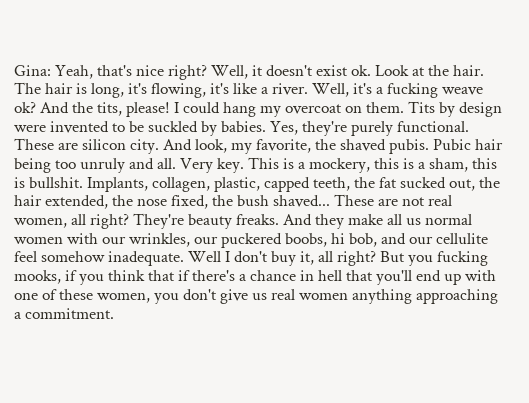Gina: Yeah, that's nice right? Well, it doesn't exist ok. Look at the hair. The hair is long, it's flowing, it's like a river. Well, it's a fucking weave ok? And the tits, please! I could hang my overcoat on them. Tits by design were invented to be suckled by babies. Yes, they're purely functional. These are silicon city. And look, my favorite, the shaved pubis. Pubic hair being too unruly and all. Very key. This is a mockery, this is a sham, this is bullshit. Implants, collagen, plastic, capped teeth, the fat sucked out, the hair extended, the nose fixed, the bush shaved... These are not real women, all right? They're beauty freaks. And they make all us normal women with our wrinkles, our puckered boobs, hi bob, and our cellulite feel somehow inadequate. Well I don't buy it, all right? But you fucking mooks, if you think that if there's a chance in hell that you'll end up with one of these women, you don't give us real women anything approaching a commitment.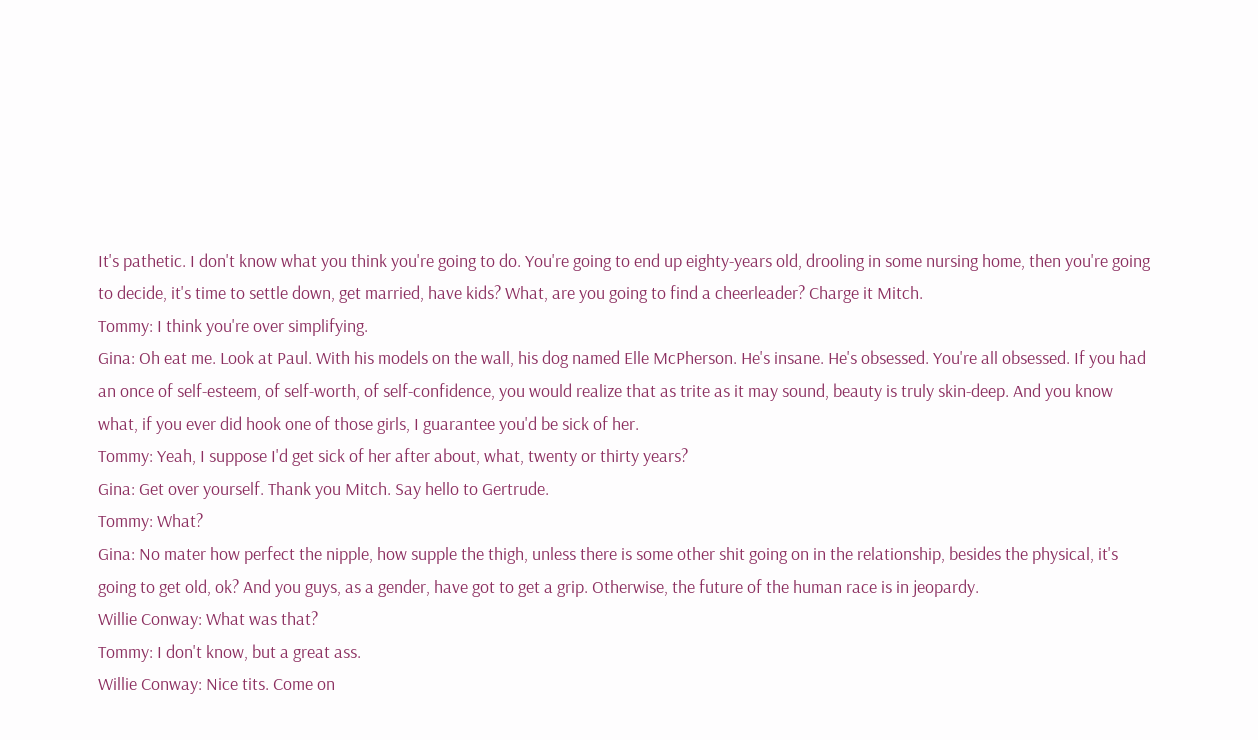It's pathetic. I don't know what you think you're going to do. You're going to end up eighty-years old, drooling in some nursing home, then you're going to decide, it's time to settle down, get married, have kids? What, are you going to find a cheerleader? Charge it Mitch.
Tommy: I think you're over simplifying.
Gina: Oh eat me. Look at Paul. With his models on the wall, his dog named Elle McPherson. He's insane. He's obsessed. You're all obsessed. If you had an once of self-esteem, of self-worth, of self-confidence, you would realize that as trite as it may sound, beauty is truly skin-deep. And you know what, if you ever did hook one of those girls, I guarantee you'd be sick of her.
Tommy: Yeah, I suppose I'd get sick of her after about, what, twenty or thirty years?
Gina: Get over yourself. Thank you Mitch. Say hello to Gertrude.
Tommy: What?
Gina: No mater how perfect the nipple, how supple the thigh, unless there is some other shit going on in the relationship, besides the physical, it's going to get old, ok? And you guys, as a gender, have got to get a grip. Otherwise, the future of the human race is in jeopardy.
Willie Conway: What was that?
Tommy: I don't know, but a great ass.
Willie Conway: Nice tits. Come on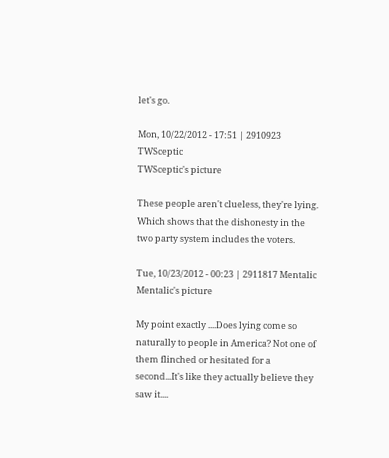let's go.

Mon, 10/22/2012 - 17:51 | 2910923 TWSceptic
TWSceptic's picture

These people aren't clueless, they're lying. Which shows that the dishonesty in the two party system includes the voters.

Tue, 10/23/2012 - 00:23 | 2911817 Mentalic
Mentalic's picture

My point exactly ....Does lying come so naturally to people in America? Not one of them flinched or hesitated for a second...It's like they actually believe they saw it....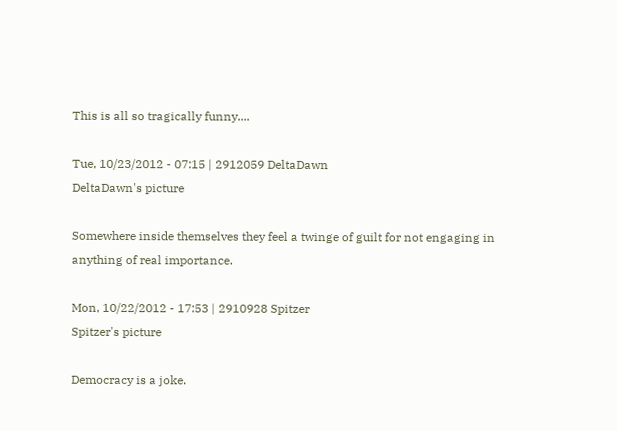This is all so tragically funny....

Tue, 10/23/2012 - 07:15 | 2912059 DeltaDawn
DeltaDawn's picture

Somewhere inside themselves they feel a twinge of guilt for not engaging in anything of real importance.

Mon, 10/22/2012 - 17:53 | 2910928 Spitzer
Spitzer's picture

Democracy is a joke.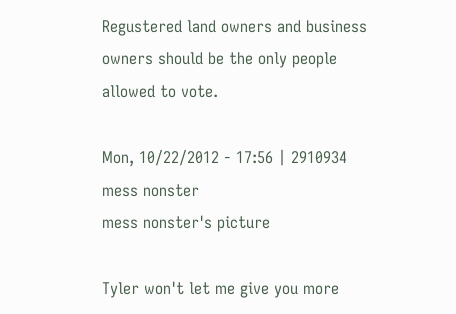Regustered land owners and business owners should be the only people allowed to vote.

Mon, 10/22/2012 - 17:56 | 2910934 mess nonster
mess nonster's picture

Tyler won't let me give you more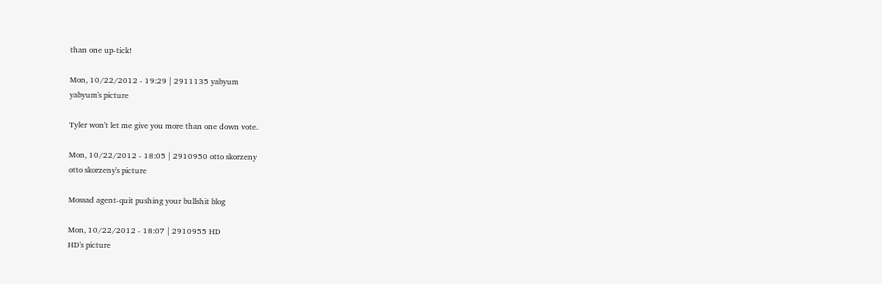than one up-tick!

Mon, 10/22/2012 - 19:29 | 2911135 yabyum
yabyum's picture

Tyler won't let me give you more than one down vote.

Mon, 10/22/2012 - 18:05 | 2910950 otto skorzeny
otto skorzeny's picture

Mossad agent-quit pushing your bullshit blog

Mon, 10/22/2012 - 18:07 | 2910955 HD
HD's picture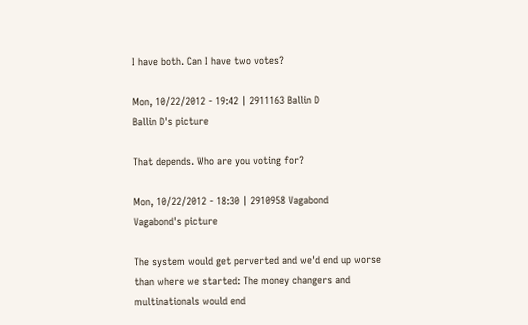I have both. Can I have two votes?

Mon, 10/22/2012 - 19:42 | 2911163 Ballin D
Ballin D's picture

That depends. Who are you voting for?

Mon, 10/22/2012 - 18:30 | 2910958 Vagabond
Vagabond's picture

The system would get perverted and we'd end up worse than where we started: The money changers and multinationals would end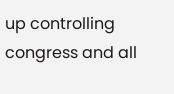up controlling congress and all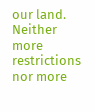our land.  Neither more restrictions nor more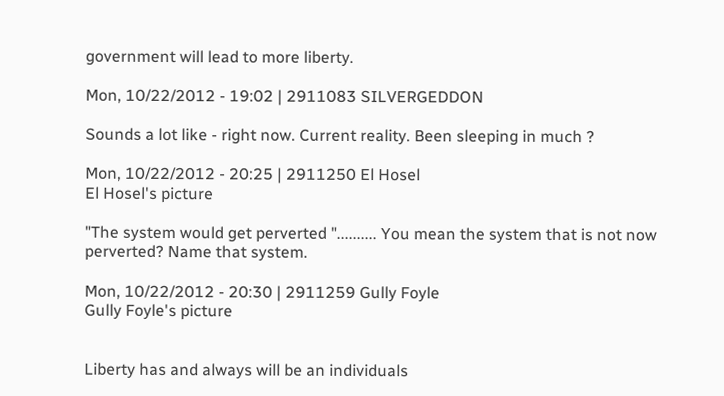government will lead to more liberty.

Mon, 10/22/2012 - 19:02 | 2911083 SILVERGEDDON

Sounds a lot like - right now. Current reality. Been sleeping in much ?

Mon, 10/22/2012 - 20:25 | 2911250 El Hosel
El Hosel's picture

"The system would get perverted ".......... You mean the system that is not now perverted? Name that system.

Mon, 10/22/2012 - 20:30 | 2911259 Gully Foyle
Gully Foyle's picture


Liberty has and always will be an individuals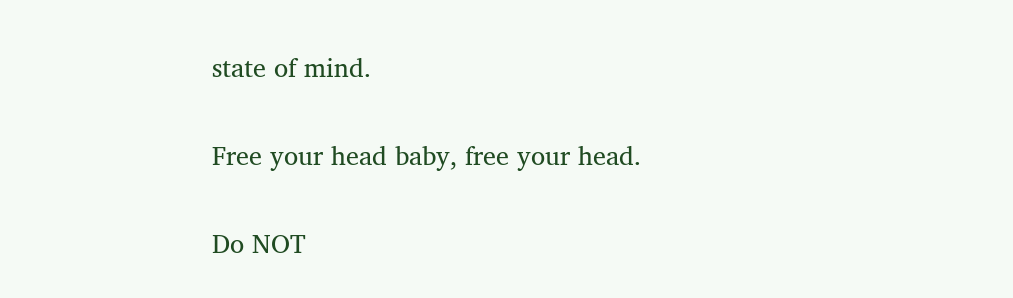state of mind.

Free your head baby, free your head.

Do NOT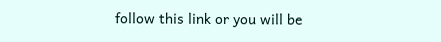follow this link or you will be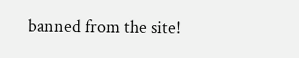banned from the site!